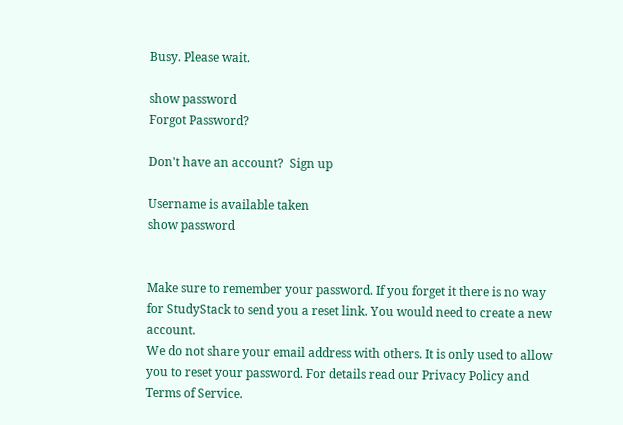Busy. Please wait.

show password
Forgot Password?

Don't have an account?  Sign up

Username is available taken
show password


Make sure to remember your password. If you forget it there is no way for StudyStack to send you a reset link. You would need to create a new account.
We do not share your email address with others. It is only used to allow you to reset your password. For details read our Privacy Policy and Terms of Service.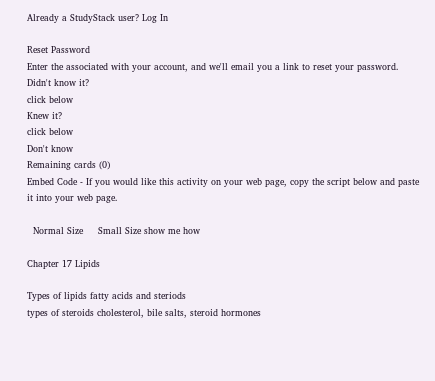Already a StudyStack user? Log In

Reset Password
Enter the associated with your account, and we'll email you a link to reset your password.
Didn't know it?
click below
Knew it?
click below
Don't know
Remaining cards (0)
Embed Code - If you would like this activity on your web page, copy the script below and paste it into your web page.

  Normal Size     Small Size show me how

Chapter 17 Lipids

Types of lipids fatty acids and steriods
types of steroids cholesterol, bile salts, steroid hormones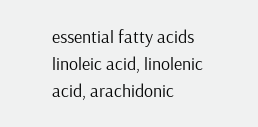essential fatty acids linoleic acid, linolenic acid, arachidonic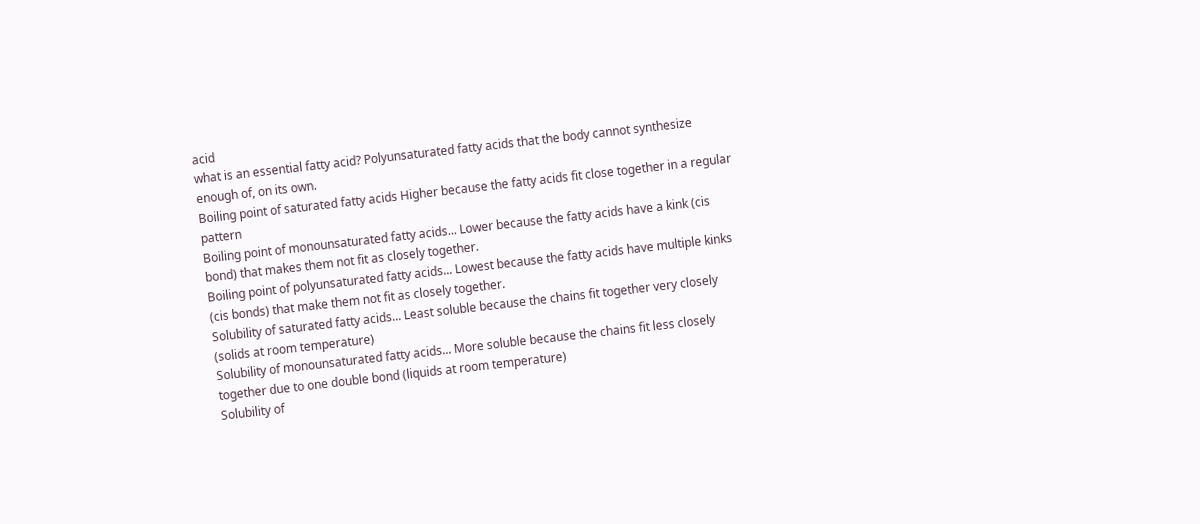acid
what is an essential fatty acid? Polyunsaturated fatty acids that the body cannot synthesize enough of, on its own.
Boiling point of saturated fatty acids Higher because the fatty acids fit close together in a regular pattern
Boiling point of monounsaturated fatty acids... Lower because the fatty acids have a kink (cis bond) that makes them not fit as closely together.
Boiling point of polyunsaturated fatty acids... Lowest because the fatty acids have multiple kinks (cis bonds) that make them not fit as closely together.
Solubility of saturated fatty acids... Least soluble because the chains fit together very closely (solids at room temperature)
Solubility of monounsaturated fatty acids... More soluble because the chains fit less closely together due to one double bond (liquids at room temperature)
Solubility of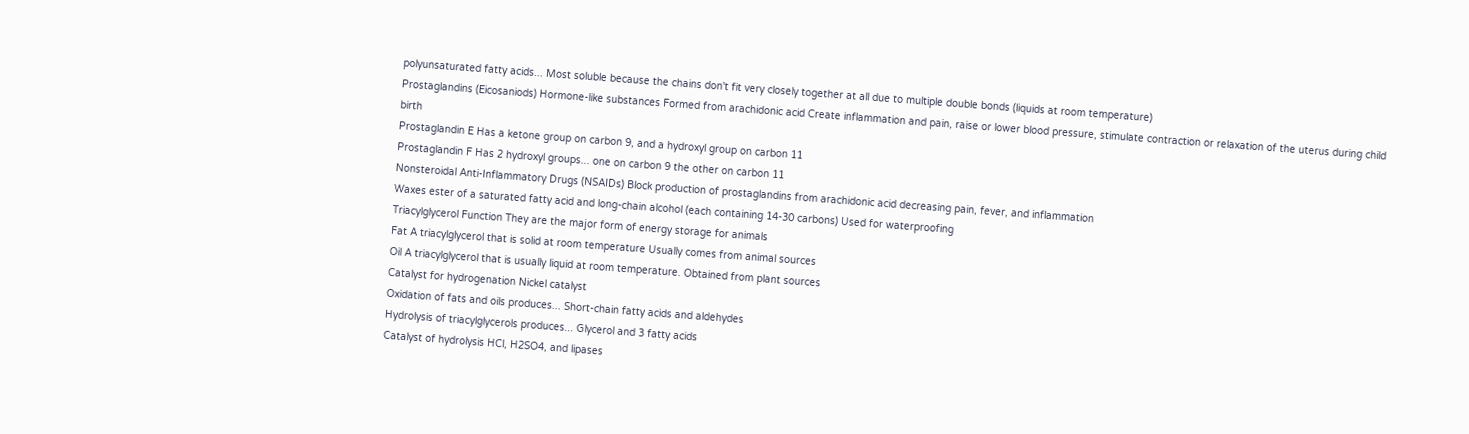polyunsaturated fatty acids... Most soluble because the chains don't fit very closely together at all due to multiple double bonds (liquids at room temperature)
Prostaglandins (Eicosaniods) Hormone-like substances Formed from arachidonic acid Create inflammation and pain, raise or lower blood pressure, stimulate contraction or relaxation of the uterus during child birth
Prostaglandin E Has a ketone group on carbon 9, and a hydroxyl group on carbon 11
Prostaglandin F Has 2 hydroxyl groups... one on carbon 9 the other on carbon 11
Nonsteroidal Anti-Inflammatory Drugs (NSAIDs) Block production of prostaglandins from arachidonic acid decreasing pain, fever, and inflammation
Waxes ester of a saturated fatty acid and long-chain alcohol (each containing 14-30 carbons) Used for waterproofing
Triacylglycerol Function They are the major form of energy storage for animals
Fat A triacylglycerol that is solid at room temperature Usually comes from animal sources
Oil A triacylglycerol that is usually liquid at room temperature. Obtained from plant sources
Catalyst for hydrogenation Nickel catalyst
Oxidation of fats and oils produces... Short-chain fatty acids and aldehydes
Hydrolysis of triacylglycerols produces... Glycerol and 3 fatty acids
Catalyst of hydrolysis HCl, H2SO4, and lipases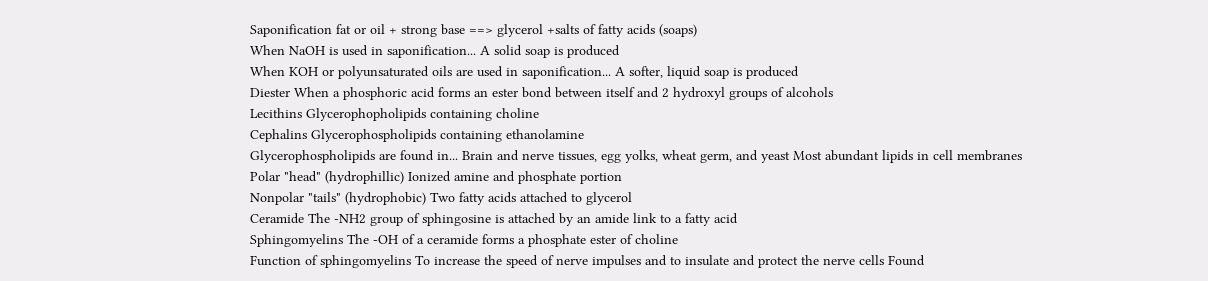Saponification fat or oil + strong base ==> glycerol +salts of fatty acids (soaps)
When NaOH is used in saponification... A solid soap is produced
When KOH or polyunsaturated oils are used in saponification... A softer, liquid soap is produced
Diester When a phosphoric acid forms an ester bond between itself and 2 hydroxyl groups of alcohols
Lecithins Glycerophopholipids containing choline
Cephalins Glycerophospholipids containing ethanolamine
Glycerophospholipids are found in... Brain and nerve tissues, egg yolks, wheat germ, and yeast Most abundant lipids in cell membranes
Polar "head" (hydrophillic) Ionized amine and phosphate portion
Nonpolar "tails" (hydrophobic) Two fatty acids attached to glycerol
Ceramide The -NH2 group of sphingosine is attached by an amide link to a fatty acid
Sphingomyelins The -OH of a ceramide forms a phosphate ester of choline
Function of sphingomyelins To increase the speed of nerve impulses and to insulate and protect the nerve cells Found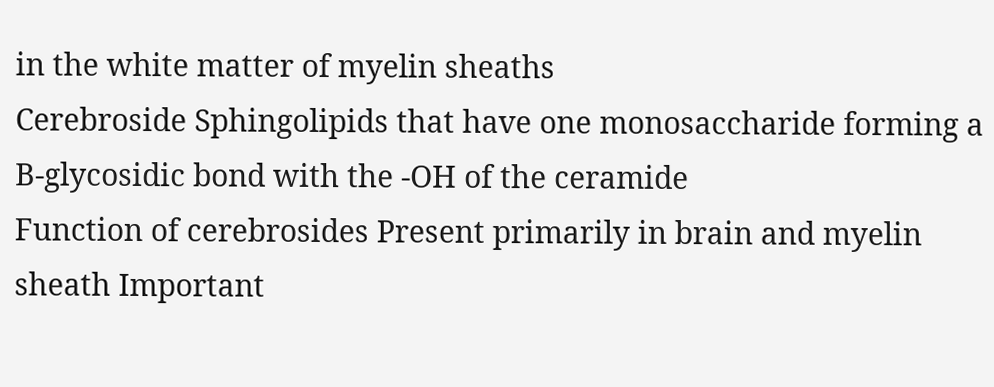in the white matter of myelin sheaths
Cerebroside Sphingolipids that have one monosaccharide forming a B-glycosidic bond with the -OH of the ceramide
Function of cerebrosides Present primarily in brain and myelin sheath Important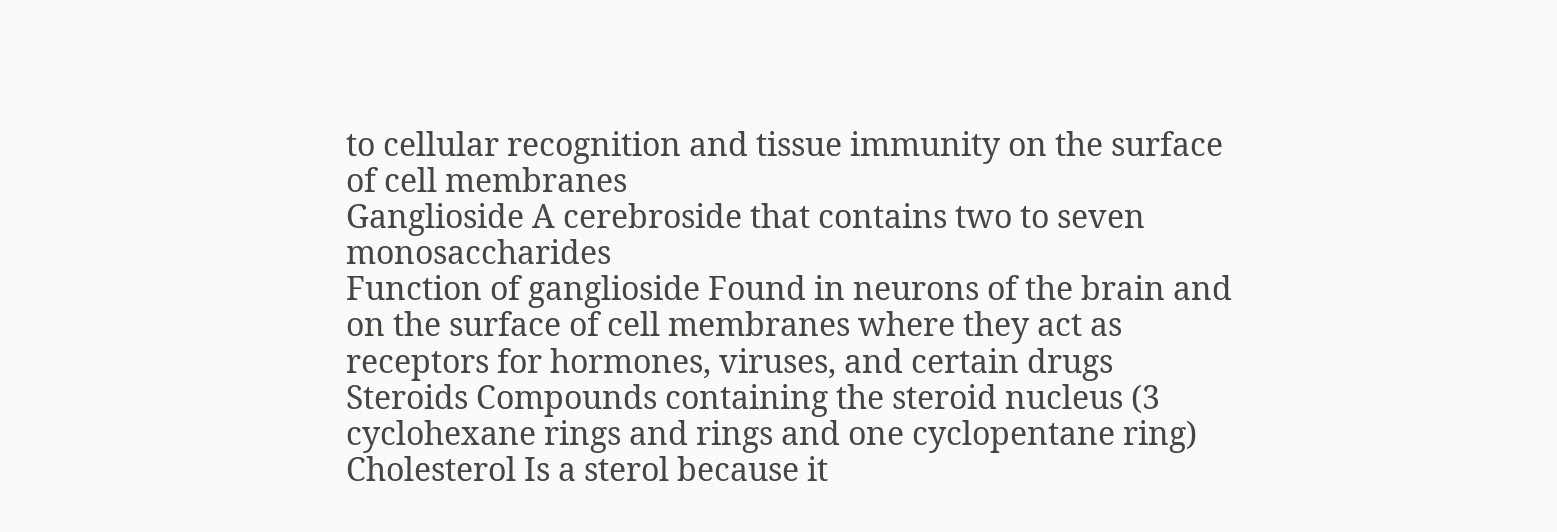to cellular recognition and tissue immunity on the surface of cell membranes
Ganglioside A cerebroside that contains two to seven monosaccharides
Function of ganglioside Found in neurons of the brain and on the surface of cell membranes where they act as receptors for hormones, viruses, and certain drugs
Steroids Compounds containing the steroid nucleus (3 cyclohexane rings and rings and one cyclopentane ring)
Cholesterol Is a sterol because it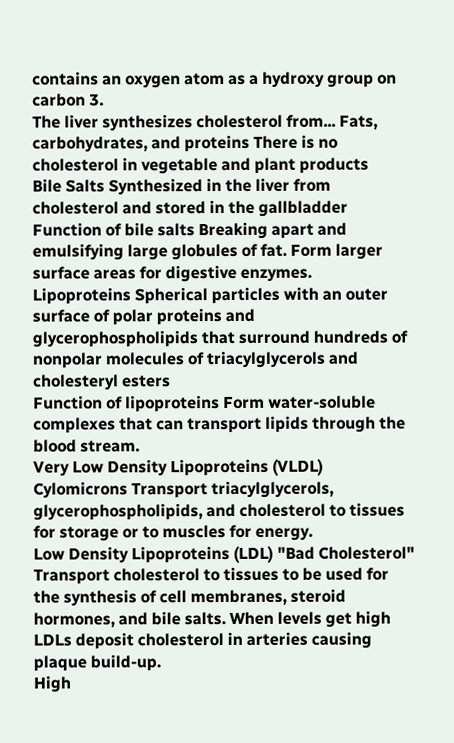contains an oxygen atom as a hydroxy group on carbon 3.
The liver synthesizes cholesterol from... Fats, carbohydrates, and proteins There is no cholesterol in vegetable and plant products
Bile Salts Synthesized in the liver from cholesterol and stored in the gallbladder
Function of bile salts Breaking apart and emulsifying large globules of fat. Form larger surface areas for digestive enzymes.
Lipoproteins Spherical particles with an outer surface of polar proteins and glycerophospholipids that surround hundreds of nonpolar molecules of triacylglycerols and cholesteryl esters
Function of lipoproteins Form water-soluble complexes that can transport lipids through the blood stream.
Very Low Density Lipoproteins (VLDL) Cylomicrons Transport triacylglycerols, glycerophospholipids, and cholesterol to tissues for storage or to muscles for energy.
Low Density Lipoproteins (LDL) "Bad Cholesterol" Transport cholesterol to tissues to be used for the synthesis of cell membranes, steroid hormones, and bile salts. When levels get high LDLs deposit cholesterol in arteries causing plaque build-up.
High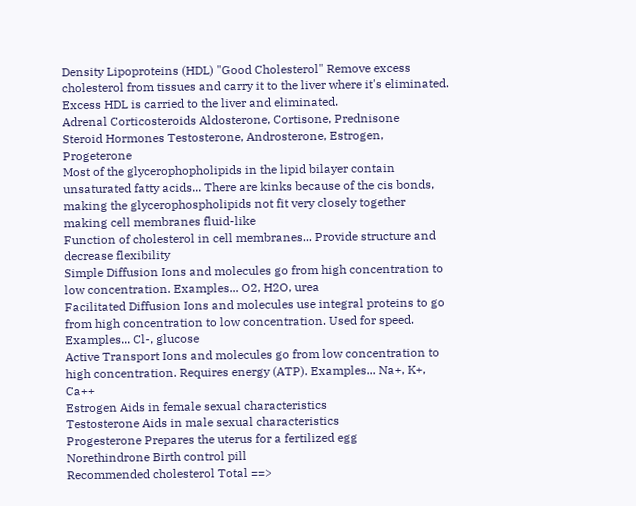Density Lipoproteins (HDL) "Good Cholesterol" Remove excess cholesterol from tissues and carry it to the liver where it's eliminated. Excess HDL is carried to the liver and eliminated.
Adrenal Corticosteroids Aldosterone, Cortisone, Prednisone
Steroid Hormones Testosterone, Androsterone, Estrogen, Progeterone
Most of the glycerophopholipids in the lipid bilayer contain unsaturated fatty acids... There are kinks because of the cis bonds, making the glycerophospholipids not fit very closely together making cell membranes fluid-like
Function of cholesterol in cell membranes... Provide structure and decrease flexibility
Simple Diffusion Ions and molecules go from high concentration to low concentration. Examples... O2, H2O, urea
Facilitated Diffusion Ions and molecules use integral proteins to go from high concentration to low concentration. Used for speed. Examples... Cl-, glucose
Active Transport Ions and molecules go from low concentration to high concentration. Requires energy (ATP). Examples... Na+, K+, Ca++
Estrogen Aids in female sexual characteristics
Testosterone Aids in male sexual characteristics
Progesterone Prepares the uterus for a fertilized egg
Norethindrone Birth control pill
Recommended cholesterol Total ==>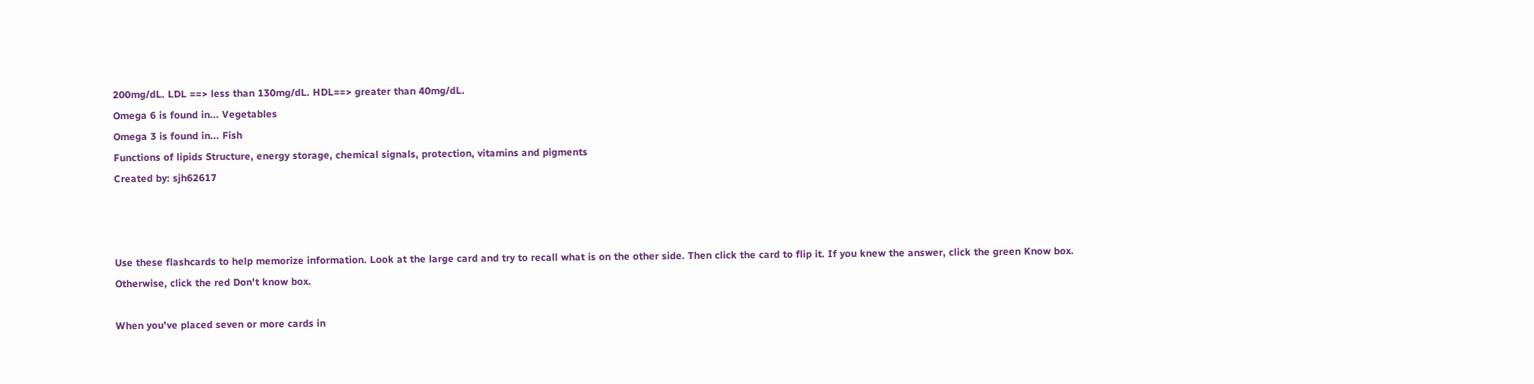200mg/dL. LDL ==> less than 130mg/dL. HDL==> greater than 40mg/dL.
Omega 6 is found in... Vegetables
Omega 3 is found in... Fish
Functions of lipids Structure, energy storage, chemical signals, protection, vitamins and pigments
Created by: sjh62617



Use these flashcards to help memorize information. Look at the large card and try to recall what is on the other side. Then click the card to flip it. If you knew the answer, click the green Know box. Otherwise, click the red Don't know box.

When you've placed seven or more cards in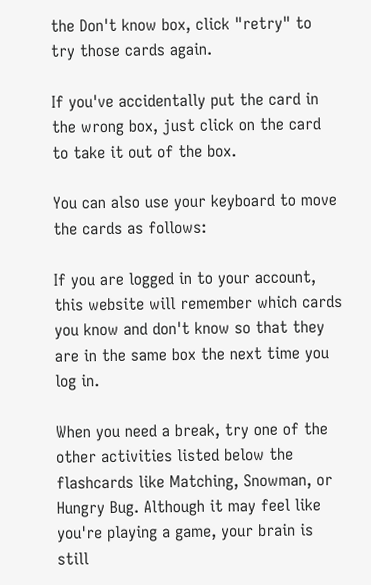the Don't know box, click "retry" to try those cards again.

If you've accidentally put the card in the wrong box, just click on the card to take it out of the box.

You can also use your keyboard to move the cards as follows:

If you are logged in to your account, this website will remember which cards you know and don't know so that they are in the same box the next time you log in.

When you need a break, try one of the other activities listed below the flashcards like Matching, Snowman, or Hungry Bug. Although it may feel like you're playing a game, your brain is still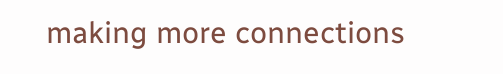making more connections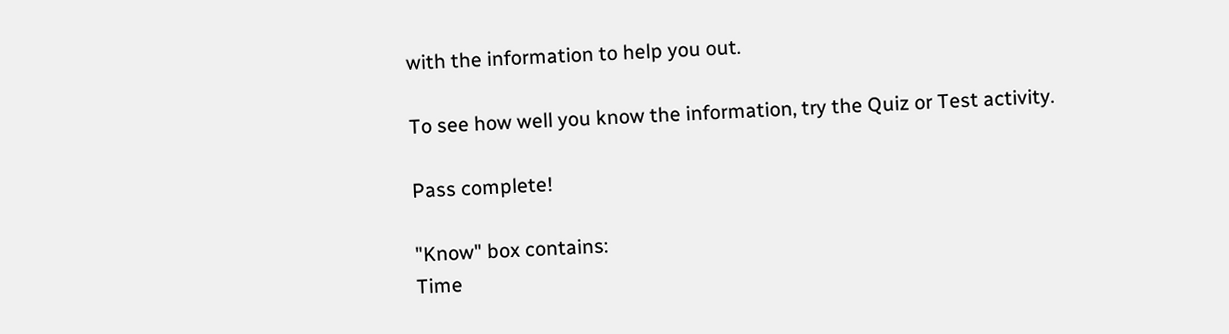with the information to help you out.

To see how well you know the information, try the Quiz or Test activity.

Pass complete!

"Know" box contains:
Time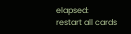elapsed:
restart all cards